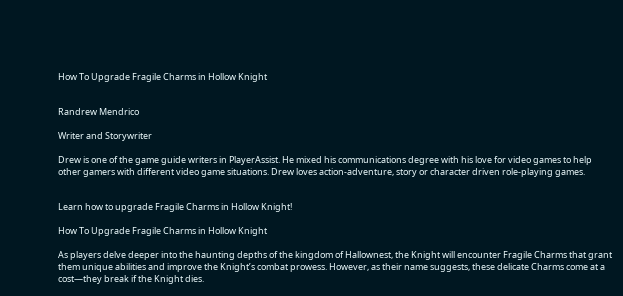How To Upgrade Fragile Charms in Hollow Knight


Randrew Mendrico

Writer and Storywriter

Drew is one of the game guide writers in PlayerAssist. He mixed his communications degree with his love for video games to help other gamers with different video game situations. Drew loves action-adventure, story or character driven role-playing games.


Learn how to upgrade Fragile Charms in Hollow Knight!

How To Upgrade Fragile Charms in Hollow Knight

As players delve deeper into the haunting depths of the kingdom of Hallownest, the Knight will encounter Fragile Charms that grant them unique abilities and improve the Knight’s combat prowess. However, as their name suggests, these delicate Charms come at a cost—they break if the Knight dies.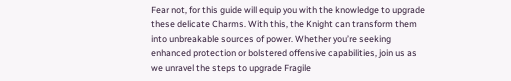Fear not, for this guide will equip you with the knowledge to upgrade these delicate Charms. With this, the Knight can transform them into unbreakable sources of power. Whether you’re seeking enhanced protection or bolstered offensive capabilities, join us as we unravel the steps to upgrade Fragile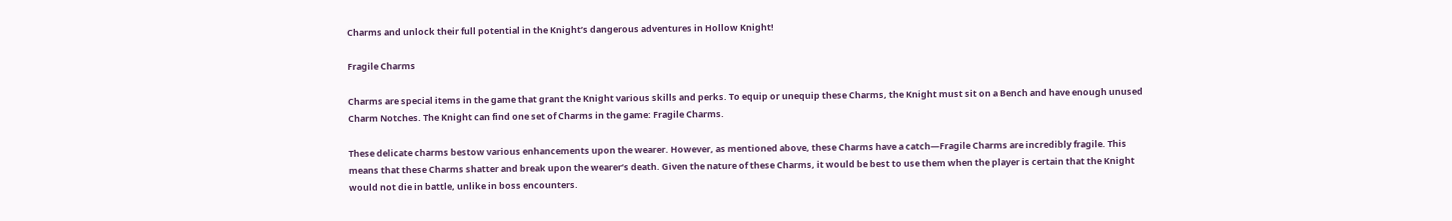Charms and unlock their full potential in the Knight’s dangerous adventures in Hollow Knight!

Fragile Charms

Charms are special items in the game that grant the Knight various skills and perks. To equip or unequip these Charms, the Knight must sit on a Bench and have enough unused Charm Notches. The Knight can find one set of Charms in the game: Fragile Charms.

These delicate charms bestow various enhancements upon the wearer. However, as mentioned above, these Charms have a catch—Fragile Charms are incredibly fragile. This means that these Charms shatter and break upon the wearer’s death. Given the nature of these Charms, it would be best to use them when the player is certain that the Knight would not die in battle, unlike in boss encounters.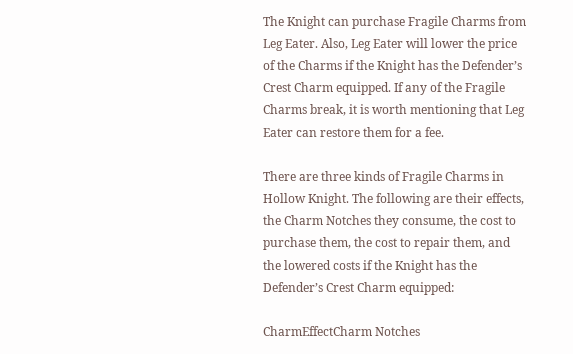The Knight can purchase Fragile Charms from Leg Eater. Also, Leg Eater will lower the price of the Charms if the Knight has the Defender’s Crest Charm equipped. If any of the Fragile Charms break, it is worth mentioning that Leg Eater can restore them for a fee.

There are three kinds of Fragile Charms in Hollow Knight. The following are their effects, the Charm Notches they consume, the cost to purchase them, the cost to repair them, and the lowered costs if the Knight has the Defender’s Crest Charm equipped:

CharmEffectCharm Notches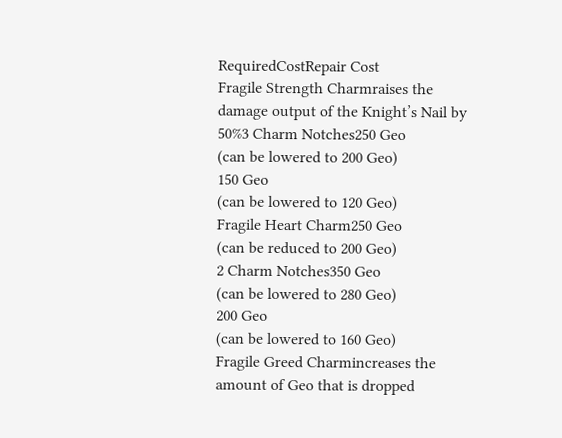RequiredCostRepair Cost
Fragile Strength Charmraises the damage output of the Knight’s Nail by 50%3 Charm Notches250 Geo
(can be lowered to 200 Geo)
150 Geo
(can be lowered to 120 Geo)
Fragile Heart Charm250 Geo
(can be reduced to 200 Geo)
2 Charm Notches350 Geo
(can be lowered to 280 Geo)
200 Geo
(can be lowered to 160 Geo)
Fragile Greed Charmincreases the amount of Geo that is dropped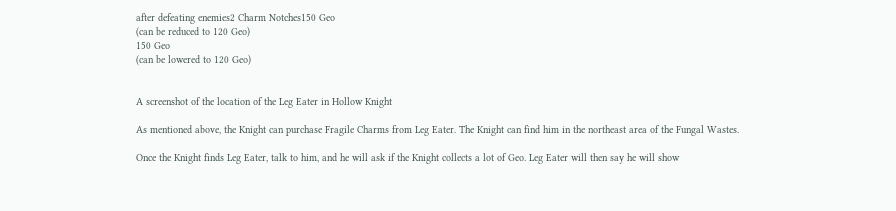after defeating enemies2 Charm Notches150 Geo
(can be reduced to 120 Geo)
150 Geo
(can be lowered to 120 Geo)


A screenshot of the location of the Leg Eater in Hollow Knight

As mentioned above, the Knight can purchase Fragile Charms from Leg Eater. The Knight can find him in the northeast area of the Fungal Wastes.

Once the Knight finds Leg Eater, talk to him, and he will ask if the Knight collects a lot of Geo. Leg Eater will then say he will show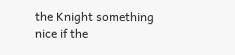the Knight something nice if the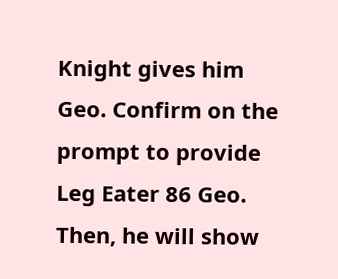Knight gives him Geo. Confirm on the prompt to provide Leg Eater 86 Geo. Then, he will show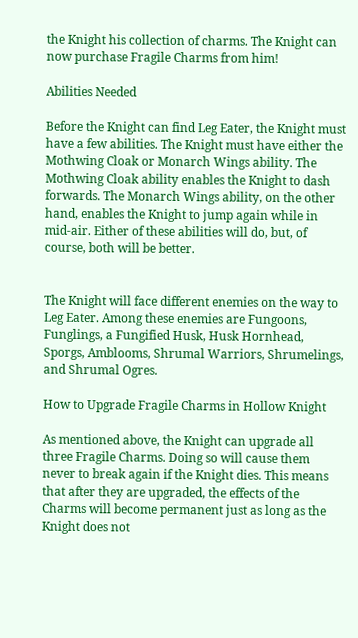the Knight his collection of charms. The Knight can now purchase Fragile Charms from him!

Abilities Needed

Before the Knight can find Leg Eater, the Knight must have a few abilities. The Knight must have either the Mothwing Cloak or Monarch Wings ability. The Mothwing Cloak ability enables the Knight to dash forwards. The Monarch Wings ability, on the other hand, enables the Knight to jump again while in mid-air. Either of these abilities will do, but, of course, both will be better.


The Knight will face different enemies on the way to Leg Eater. Among these enemies are Fungoons, Funglings, a Fungified Husk, Husk Hornhead, Sporgs, Amblooms, Shrumal Warriors, Shrumelings, and Shrumal Ogres.

How to Upgrade Fragile Charms in Hollow Knight

As mentioned above, the Knight can upgrade all three Fragile Charms. Doing so will cause them never to break again if the Knight dies. This means that after they are upgraded, the effects of the Charms will become permanent just as long as the Knight does not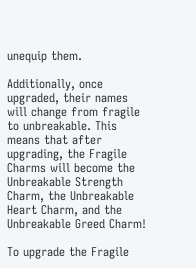unequip them.

Additionally, once upgraded, their names will change from fragile to unbreakable. This means that after upgrading, the Fragile Charms will become the Unbreakable Strength Charm, the Unbreakable Heart Charm, and the Unbreakable Greed Charm!

To upgrade the Fragile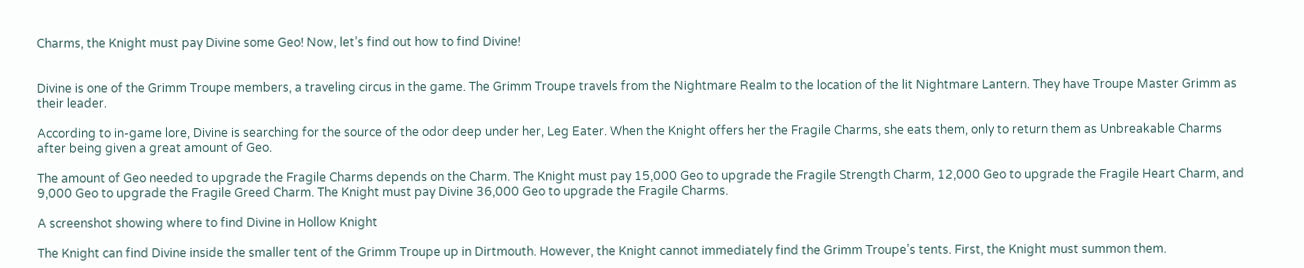Charms, the Knight must pay Divine some Geo! Now, let’s find out how to find Divine!


Divine is one of the Grimm Troupe members, a traveling circus in the game. The Grimm Troupe travels from the Nightmare Realm to the location of the lit Nightmare Lantern. They have Troupe Master Grimm as their leader.

According to in-game lore, Divine is searching for the source of the odor deep under her, Leg Eater. When the Knight offers her the Fragile Charms, she eats them, only to return them as Unbreakable Charms after being given a great amount of Geo.

The amount of Geo needed to upgrade the Fragile Charms depends on the Charm. The Knight must pay 15,000 Geo to upgrade the Fragile Strength Charm, 12,000 Geo to upgrade the Fragile Heart Charm, and 9,000 Geo to upgrade the Fragile Greed Charm. The Knight must pay Divine 36,000 Geo to upgrade the Fragile Charms.

A screenshot showing where to find Divine in Hollow Knight

The Knight can find Divine inside the smaller tent of the Grimm Troupe up in Dirtmouth. However, the Knight cannot immediately find the Grimm Troupe’s tents. First, the Knight must summon them.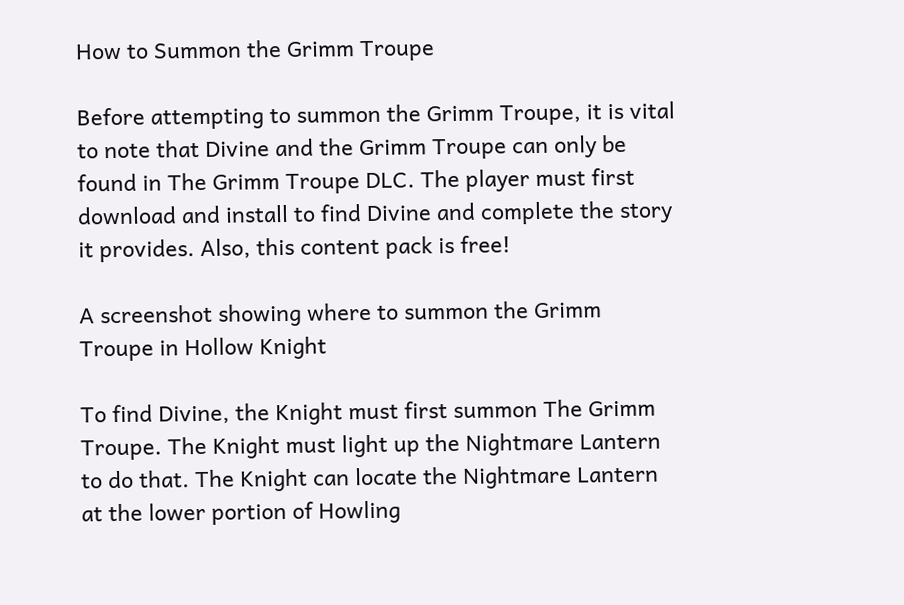How to Summon the Grimm Troupe

Before attempting to summon the Grimm Troupe, it is vital to note that Divine and the Grimm Troupe can only be found in The Grimm Troupe DLC. The player must first download and install to find Divine and complete the story it provides. Also, this content pack is free!

A screenshot showing where to summon the Grimm Troupe in Hollow Knight

To find Divine, the Knight must first summon The Grimm Troupe. The Knight must light up the Nightmare Lantern to do that. The Knight can locate the Nightmare Lantern at the lower portion of Howling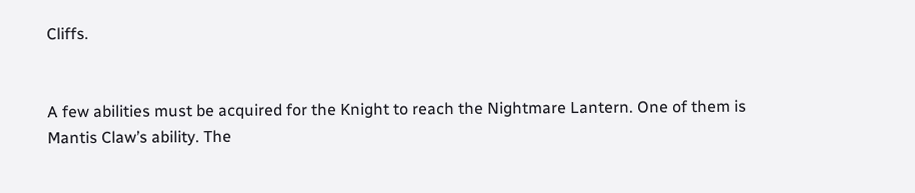Cliffs.


A few abilities must be acquired for the Knight to reach the Nightmare Lantern. One of them is Mantis Claw’s ability. The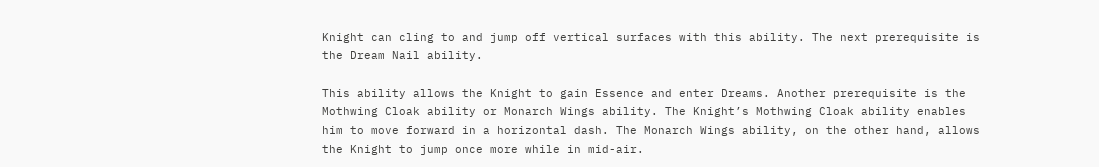Knight can cling to and jump off vertical surfaces with this ability. The next prerequisite is the Dream Nail ability.

This ability allows the Knight to gain Essence and enter Dreams. Another prerequisite is the Mothwing Cloak ability or Monarch Wings ability. The Knight’s Mothwing Cloak ability enables him to move forward in a horizontal dash. The Monarch Wings ability, on the other hand, allows the Knight to jump once more while in mid-air.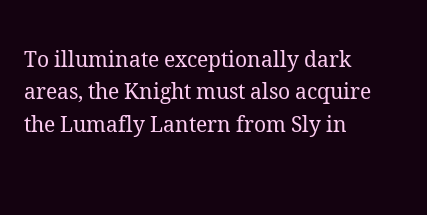To illuminate exceptionally dark areas, the Knight must also acquire the Lumafly Lantern from Sly in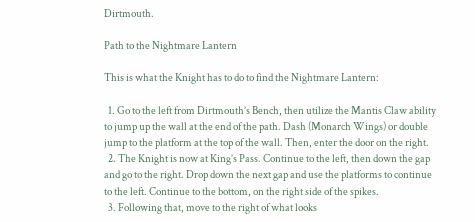Dirtmouth.

Path to the Nightmare Lantern

This is what the Knight has to do to find the Nightmare Lantern:

  1. Go to the left from Dirtmouth’s Bench, then utilize the Mantis Claw ability to jump up the wall at the end of the path. Dash (Monarch Wings) or double jump to the platform at the top of the wall. Then, enter the door on the right.
  2. The Knight is now at King’s Pass. Continue to the left, then down the gap and go to the right. Drop down the next gap and use the platforms to continue to the left. Continue to the bottom, on the right side of the spikes.
  3. Following that, move to the right of what looks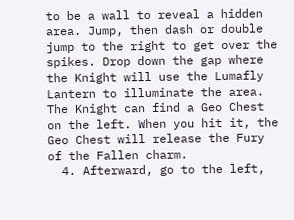to be a wall to reveal a hidden area. Jump, then dash or double jump to the right to get over the spikes. Drop down the gap where the Knight will use the Lumafly Lantern to illuminate the area. The Knight can find a Geo Chest on the left. When you hit it, the Geo Chest will release the Fury of the Fallen charm.
  4. Afterward, go to the left,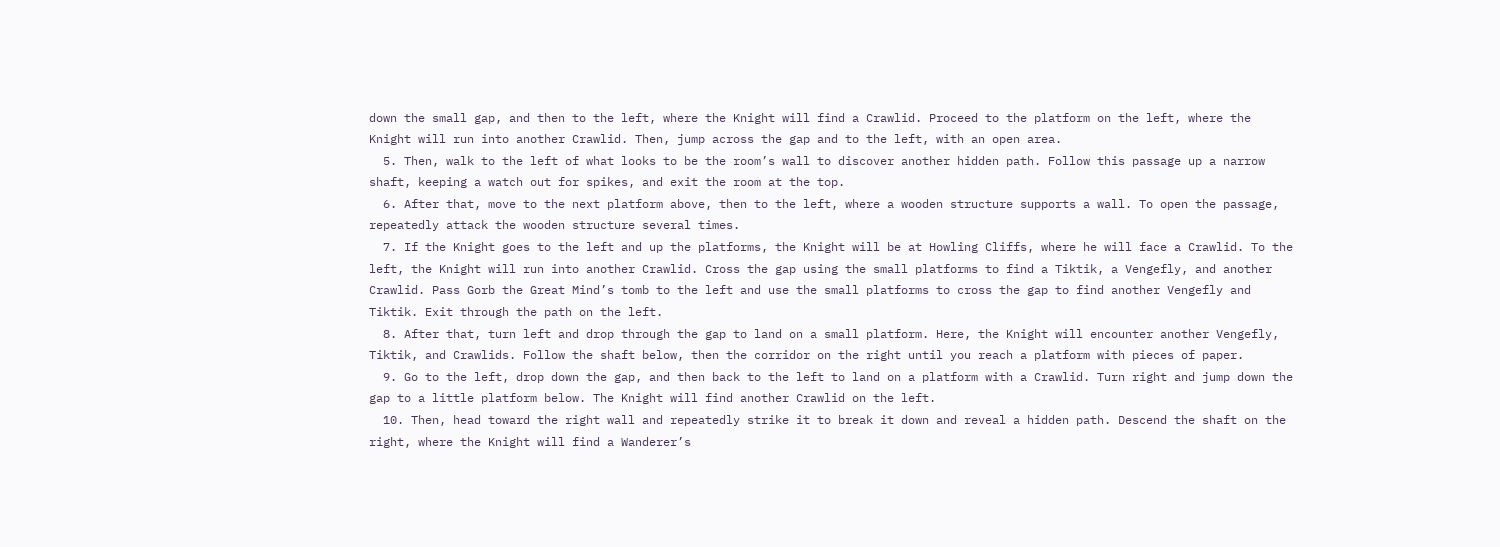down the small gap, and then to the left, where the Knight will find a Crawlid. Proceed to the platform on the left, where the Knight will run into another Crawlid. Then, jump across the gap and to the left, with an open area.
  5. Then, walk to the left of what looks to be the room’s wall to discover another hidden path. Follow this passage up a narrow shaft, keeping a watch out for spikes, and exit the room at the top.
  6. After that, move to the next platform above, then to the left, where a wooden structure supports a wall. To open the passage, repeatedly attack the wooden structure several times.
  7. If the Knight goes to the left and up the platforms, the Knight will be at Howling Cliffs, where he will face a Crawlid. To the left, the Knight will run into another Crawlid. Cross the gap using the small platforms to find a Tiktik, a Vengefly, and another Crawlid. Pass Gorb the Great Mind’s tomb to the left and use the small platforms to cross the gap to find another Vengefly and Tiktik. Exit through the path on the left.
  8. After that, turn left and drop through the gap to land on a small platform. Here, the Knight will encounter another Vengefly, Tiktik, and Crawlids. Follow the shaft below, then the corridor on the right until you reach a platform with pieces of paper.
  9. Go to the left, drop down the gap, and then back to the left to land on a platform with a Crawlid. Turn right and jump down the gap to a little platform below. The Knight will find another Crawlid on the left.
  10. Then, head toward the right wall and repeatedly strike it to break it down and reveal a hidden path. Descend the shaft on the right, where the Knight will find a Wanderer’s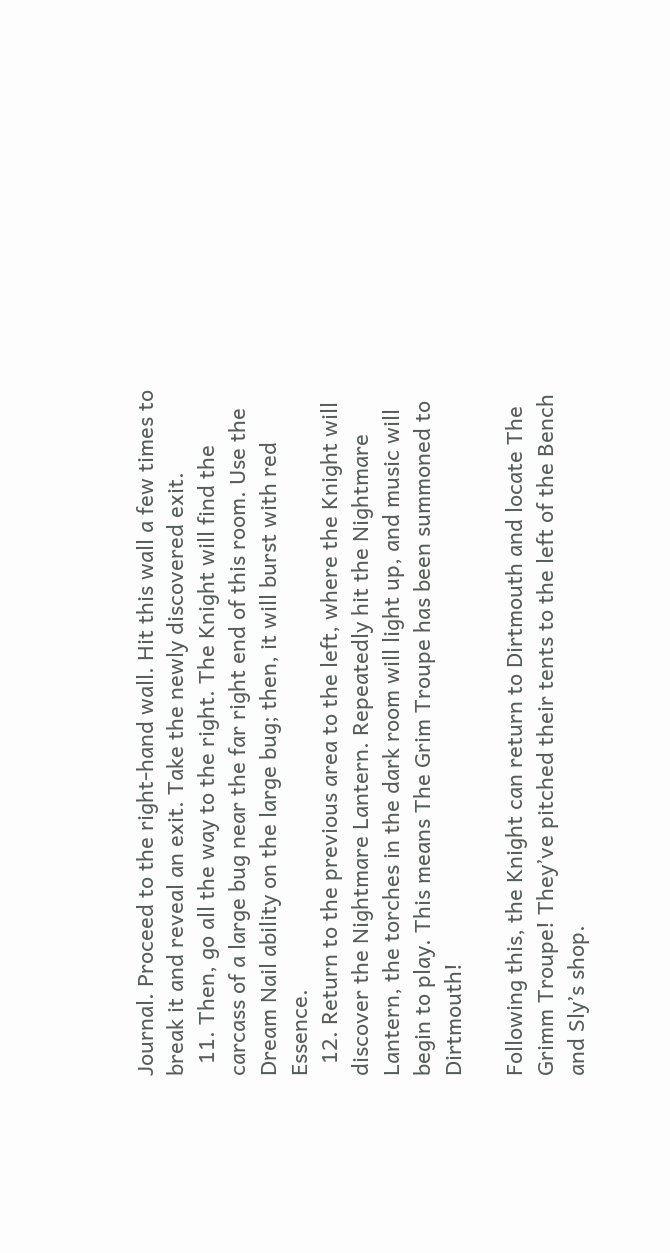Journal. Proceed to the right-hand wall. Hit this wall a few times to break it and reveal an exit. Take the newly discovered exit.
  11. Then, go all the way to the right. The Knight will find the carcass of a large bug near the far right end of this room. Use the Dream Nail ability on the large bug; then, it will burst with red Essence.
  12. Return to the previous area to the left, where the Knight will discover the Nightmare Lantern. Repeatedly hit the Nightmare Lantern, the torches in the dark room will light up, and music will begin to play. This means The Grim Troupe has been summoned to Dirtmouth!

Following this, the Knight can return to Dirtmouth and locate The Grimm Troupe! They’ve pitched their tents to the left of the Bench and Sly’s shop.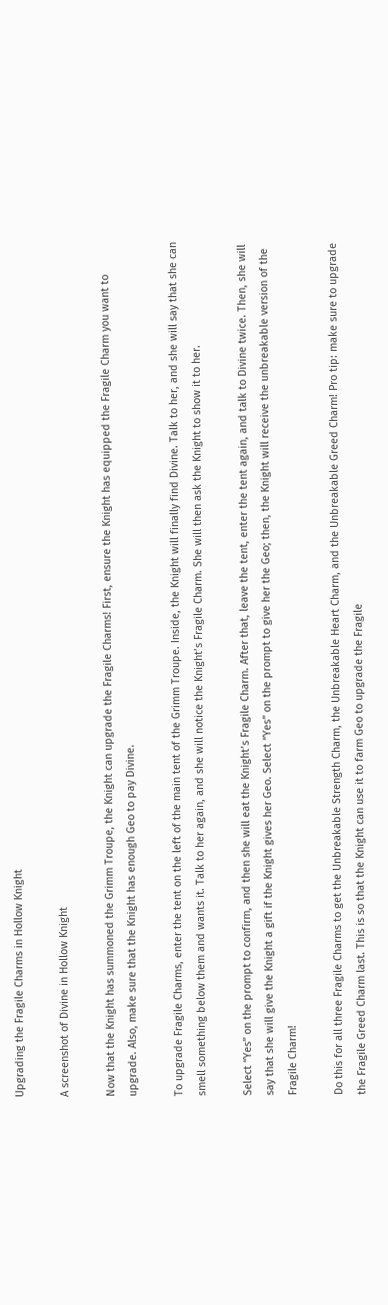Upgrading the Fragile Charms in Hollow Knight

A screenshot of Divine in Hollow Knight

Now that the Knight has summoned the Grimm Troupe, the Knight can upgrade the Fragile Charms! First, ensure the Knight has equipped the Fragile Charm you want to upgrade. Also, make sure that the Knight has enough Geo to pay Divine.

To upgrade Fragile Charms, enter the tent on the left of the main tent of the Grimm Troupe. Inside, the Knight will finally find Divine. Talk to her, and she will say that she can smell something below them and wants it. Talk to her again, and she will notice the Knight’s Fragile Charm. She will then ask the Knight to show it to her.

Select “Yes” on the prompt to confirm, and then she will eat the Knight’s Fragile Charm. After that, leave the tent, enter the tent again, and talk to Divine twice. Then, she will say that she will give the Knight a gift if the Knight gives her Geo. Select “Yes” on the prompt to give her the Geo; then, the Knight will receive the unbreakable version of the Fragile Charm!

Do this for all three Fragile Charms to get the Unbreakable Strength Charm, the Unbreakable Heart Charm, and the Unbreakable Greed Charm! Pro tip: make sure to upgrade the Fragile Greed Charm last. This is so that the Knight can use it to farm Geo to upgrade the Fragile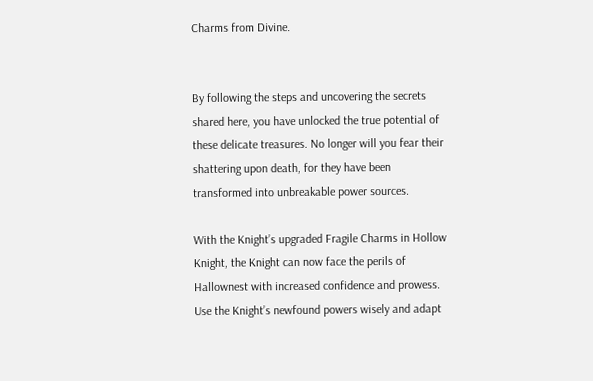Charms from Divine.


By following the steps and uncovering the secrets shared here, you have unlocked the true potential of these delicate treasures. No longer will you fear their shattering upon death, for they have been transformed into unbreakable power sources.

With the Knight’s upgraded Fragile Charms in Hollow Knight, the Knight can now face the perils of Hallownest with increased confidence and prowess. Use the Knight’s newfound powers wisely and adapt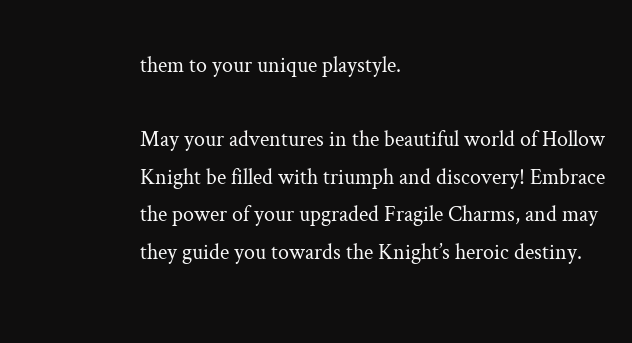them to your unique playstyle.

May your adventures in the beautiful world of Hollow Knight be filled with triumph and discovery! Embrace the power of your upgraded Fragile Charms, and may they guide you towards the Knight’s heroic destiny.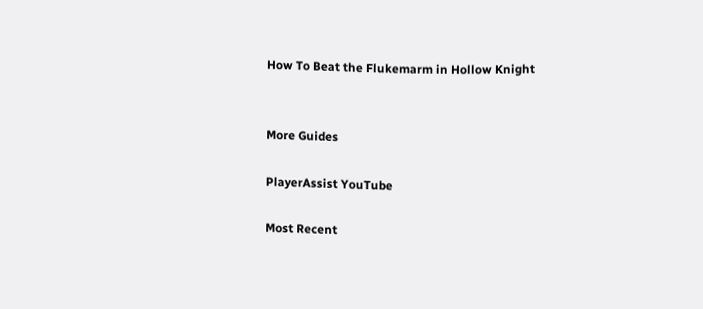How To Beat the Flukemarm in Hollow Knight


More Guides

PlayerAssist YouTube

Most Recent